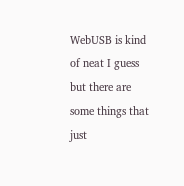WebUSB is kind of neat I guess but there are some things that just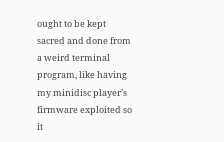ought to be kept sacred and done from a weird terminal program, like having my minidisc player’s firmware exploited so it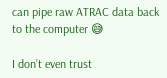can pipe raw ATRAC data back to the computer 😅

I don’t even trust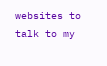websites to talk to my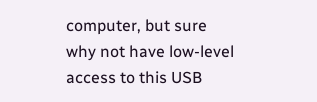computer, but sure why not have low-level access to this USB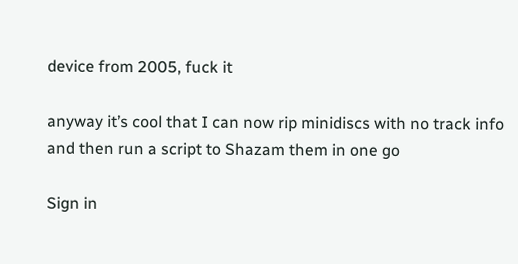device from 2005, fuck it

anyway it’s cool that I can now rip minidiscs with no track info and then run a script to Shazam them in one go

Sign in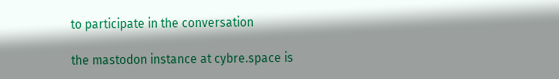to participate in the conversation

the mastodon instance at cybre.space is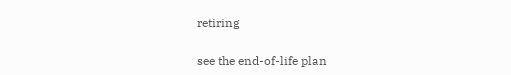retiring

see the end-of-life plan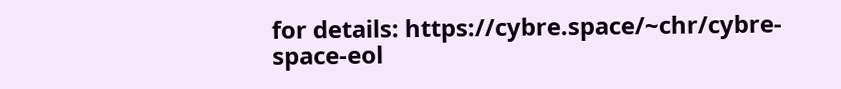for details: https://cybre.space/~chr/cybre-space-eol